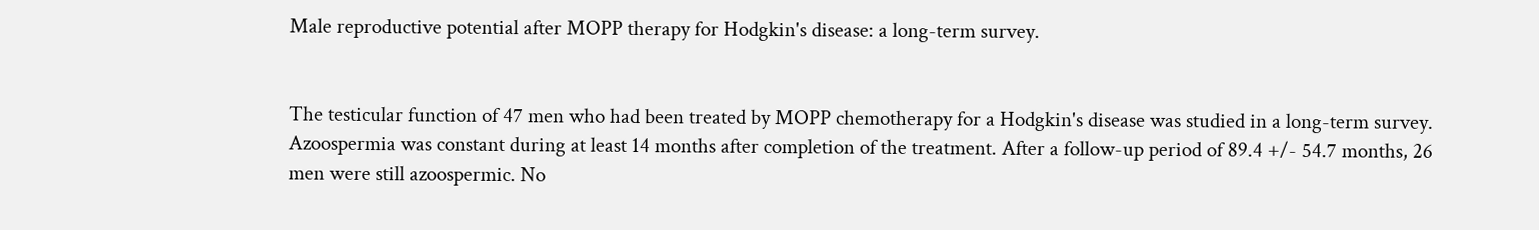Male reproductive potential after MOPP therapy for Hodgkin's disease: a long-term survey.


The testicular function of 47 men who had been treated by MOPP chemotherapy for a Hodgkin's disease was studied in a long-term survey. Azoospermia was constant during at least 14 months after completion of the treatment. After a follow-up period of 89.4 +/- 54.7 months, 26 men were still azoospermic. No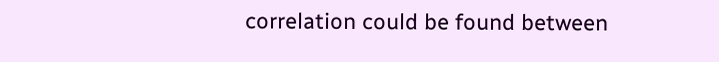correlation could be found between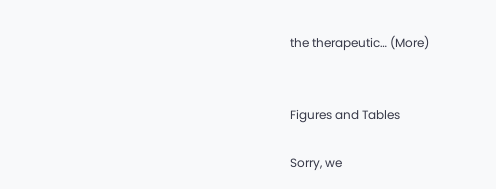the therapeutic… (More)


Figures and Tables

Sorry, we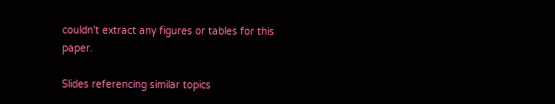couldn't extract any figures or tables for this paper.

Slides referencing similar topics